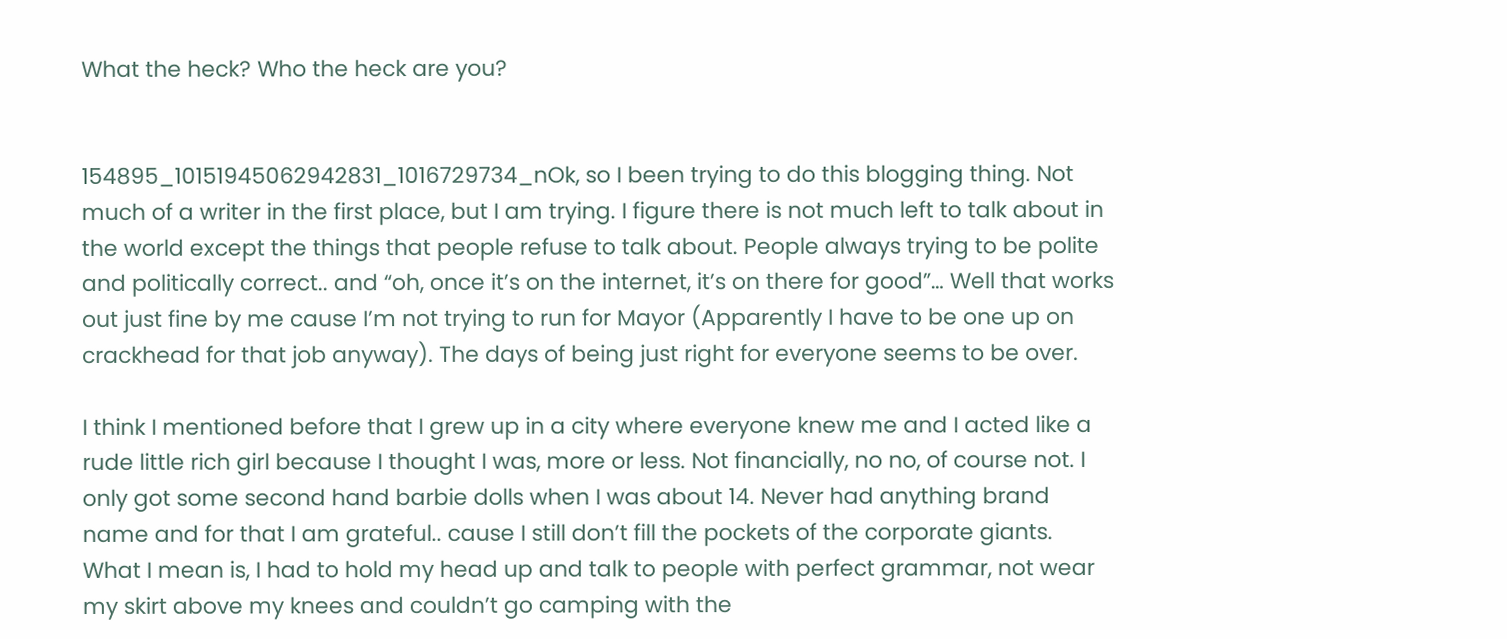What the heck? Who the heck are you?


154895_10151945062942831_1016729734_nOk, so I been trying to do this blogging thing. Not much of a writer in the first place, but I am trying. I figure there is not much left to talk about in the world except the things that people refuse to talk about. People always trying to be polite and politically correct.. and “oh, once it’s on the internet, it’s on there for good”… Well that works out just fine by me cause I’m not trying to run for Mayor (Apparently I have to be one up on crackhead for that job anyway). The days of being just right for everyone seems to be over.

I think I mentioned before that I grew up in a city where everyone knew me and I acted like a rude little rich girl because I thought I was, more or less. Not financially, no no, of course not. I only got some second hand barbie dolls when I was about 14. Never had anything brand name and for that I am grateful.. cause I still don’t fill the pockets of the corporate giants.  What I mean is, I had to hold my head up and talk to people with perfect grammar, not wear my skirt above my knees and couldn’t go camping with the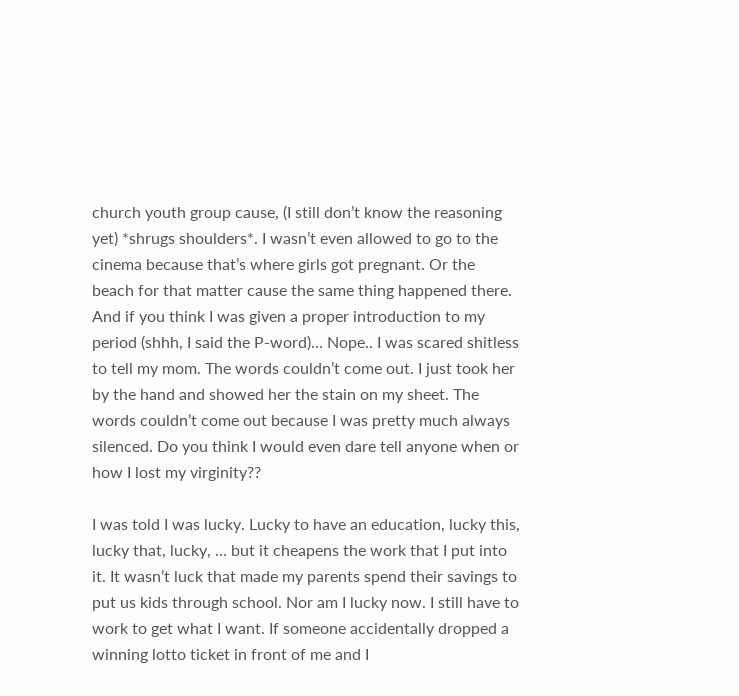church youth group cause, (I still don’t know the reasoning yet) *shrugs shoulders*. I wasn’t even allowed to go to the cinema because that’s where girls got pregnant. Or the beach for that matter cause the same thing happened there. And if you think I was given a proper introduction to my period (shhh, I said the P-word)… Nope.. I was scared shitless to tell my mom. The words couldn’t come out. I just took her by the hand and showed her the stain on my sheet. The words couldn’t come out because I was pretty much always silenced. Do you think I would even dare tell anyone when or how I lost my virginity??

I was told I was lucky. Lucky to have an education, lucky this, lucky that, lucky, … but it cheapens the work that I put into it. It wasn’t luck that made my parents spend their savings to put us kids through school. Nor am I lucky now. I still have to work to get what I want. If someone accidentally dropped a winning lotto ticket in front of me and I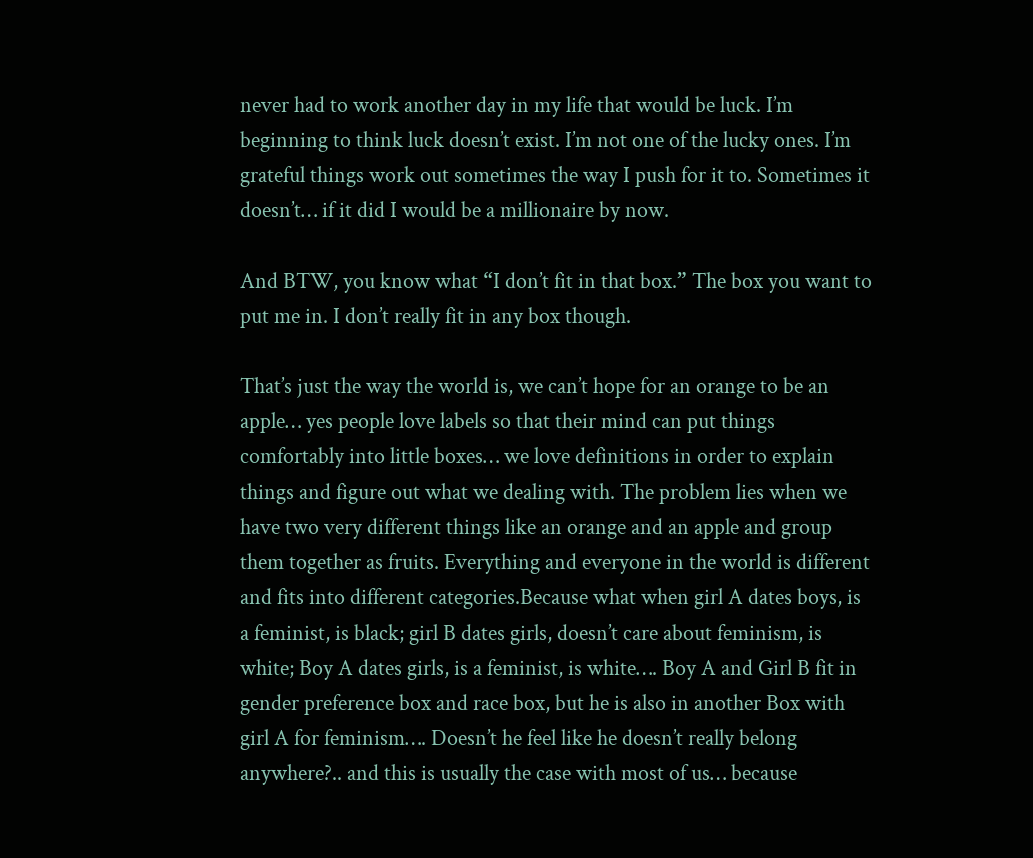never had to work another day in my life that would be luck. I’m beginning to think luck doesn’t exist. I’m not one of the lucky ones. I’m grateful things work out sometimes the way I push for it to. Sometimes it doesn’t… if it did I would be a millionaire by now.

And BTW, you know what “I don’t fit in that box.” The box you want to put me in. I don’t really fit in any box though.

That’s just the way the world is, we can’t hope for an orange to be an apple… yes people love labels so that their mind can put things comfortably into little boxes… we love definitions in order to explain things and figure out what we dealing with. The problem lies when we have two very different things like an orange and an apple and group them together as fruits. Everything and everyone in the world is different and fits into different categories.Because what when girl A dates boys, is a feminist, is black; girl B dates girls, doesn’t care about feminism, is white; Boy A dates girls, is a feminist, is white…. Boy A and Girl B fit in gender preference box and race box, but he is also in another Box with girl A for feminism…. Doesn’t he feel like he doesn’t really belong anywhere?.. and this is usually the case with most of us… because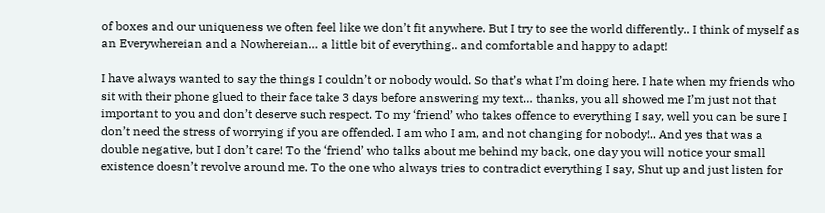of boxes and our uniqueness we often feel like we don’t fit anywhere. But I try to see the world differently.. I think of myself as an Everywhereian and a Nowhereian… a little bit of everything.. and comfortable and happy to adapt!

I have always wanted to say the things I couldn’t or nobody would. So that’s what I’m doing here. I hate when my friends who sit with their phone glued to their face take 3 days before answering my text… thanks, you all showed me I’m just not that important to you and don’t deserve such respect. To my ‘friend’ who takes offence to everything I say, well you can be sure I don’t need the stress of worrying if you are offended. I am who I am, and not changing for nobody!.. And yes that was a double negative, but I don’t care! To the ‘friend’ who talks about me behind my back, one day you will notice your small existence doesn’t revolve around me. To the one who always tries to contradict everything I say, Shut up and just listen for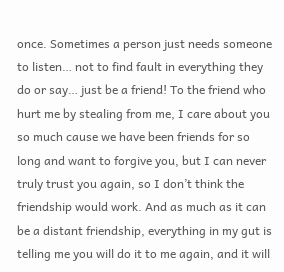once. Sometimes a person just needs someone to listen… not to find fault in everything they do or say… just be a friend! To the friend who hurt me by stealing from me, I care about you so much cause we have been friends for so long and want to forgive you, but I can never truly trust you again, so I don’t think the friendship would work. And as much as it can be a distant friendship, everything in my gut is telling me you will do it to me again, and it will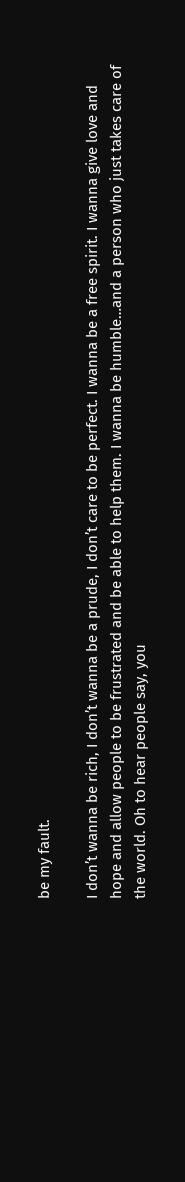be my fault.

I don’t wanna be rich, I don’t wanna be a prude, I don’t care to be perfect. I wanna be a free spirit. I wanna give love and hope and allow people to be frustrated and be able to help them. I wanna be humble…and a person who just takes care of the world. Oh to hear people say, you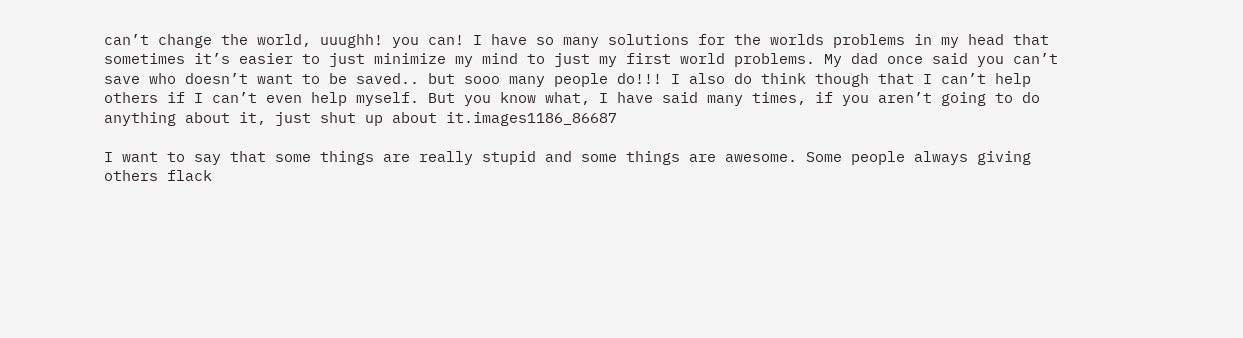can’t change the world, uuughh! you can! I have so many solutions for the worlds problems in my head that sometimes it’s easier to just minimize my mind to just my first world problems. My dad once said you can’t save who doesn’t want to be saved.. but sooo many people do!!! I also do think though that I can’t help others if I can’t even help myself. But you know what, I have said many times, if you aren’t going to do anything about it, just shut up about it.images1186_86687

I want to say that some things are really stupid and some things are awesome. Some people always giving others flack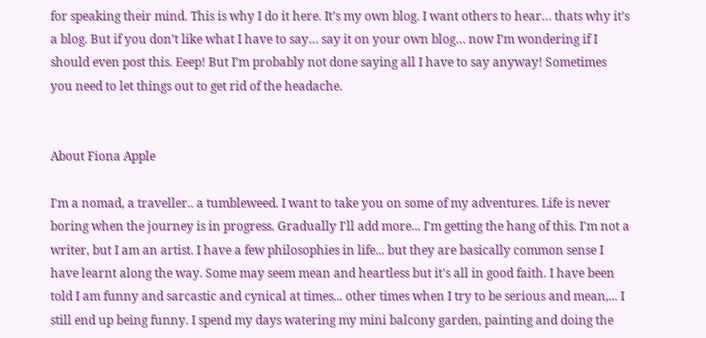for speaking their mind. This is why I do it here. It’s my own blog. I want others to hear… thats why it’s a blog. But if you don’t like what I have to say… say it on your own blog… now I’m wondering if I should even post this. Eeep! But I’m probably not done saying all I have to say anyway! Sometimes you need to let things out to get rid of the headache.


About Fiona Apple

I'm a nomad, a traveller.. a tumbleweed. I want to take you on some of my adventures. Life is never boring when the journey is in progress. Gradually I'll add more... I'm getting the hang of this. I'm not a writer, but I am an artist. I have a few philosophies in life... but they are basically common sense I have learnt along the way. Some may seem mean and heartless but it's all in good faith. I have been told I am funny and sarcastic and cynical at times... other times when I try to be serious and mean,... I still end up being funny. I spend my days watering my mini balcony garden, painting and doing the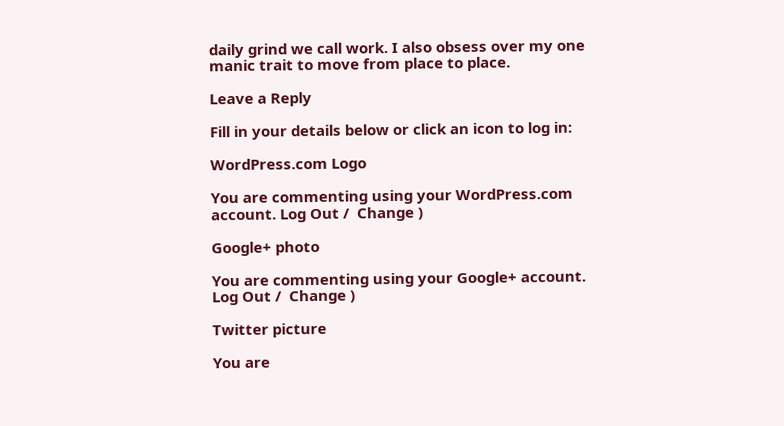daily grind we call work. I also obsess over my one manic trait to move from place to place.

Leave a Reply

Fill in your details below or click an icon to log in:

WordPress.com Logo

You are commenting using your WordPress.com account. Log Out /  Change )

Google+ photo

You are commenting using your Google+ account. Log Out /  Change )

Twitter picture

You are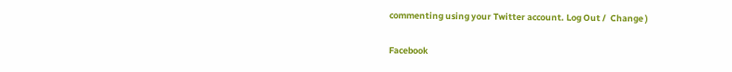commenting using your Twitter account. Log Out /  Change )

Facebook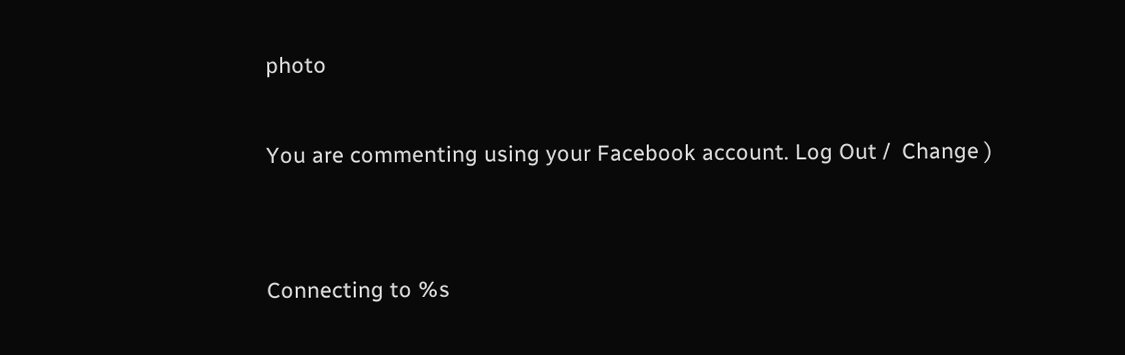photo

You are commenting using your Facebook account. Log Out /  Change )


Connecting to %s